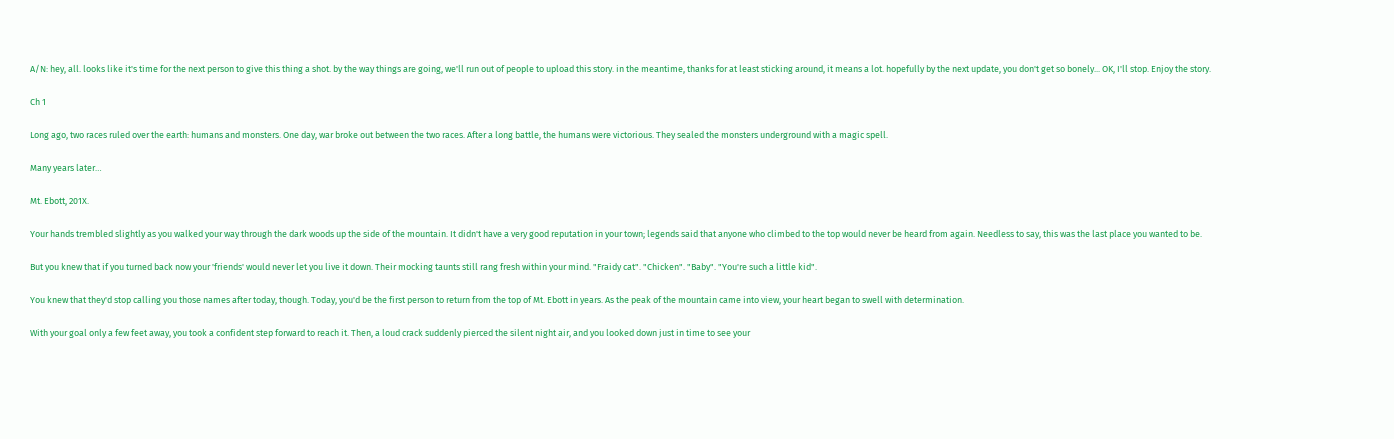A/N: hey, all. looks like it's time for the next person to give this thing a shot. by the way things are going, we'll run out of people to upload this story. in the meantime, thanks for at least sticking around, it means a lot. hopefully by the next update, you don't get so bonely... OK, I'll stop. Enjoy the story.

Ch 1

Long ago, two races ruled over the earth: humans and monsters. One day, war broke out between the two races. After a long battle, the humans were victorious. They sealed the monsters underground with a magic spell.

Many years later…

Mt. Ebott, 201X.

Your hands trembled slightly as you walked your way through the dark woods up the side of the mountain. It didn't have a very good reputation in your town; legends said that anyone who climbed to the top would never be heard from again. Needless to say, this was the last place you wanted to be.

But you knew that if you turned back now your 'friends' would never let you live it down. Their mocking taunts still rang fresh within your mind. "Fraidy cat". "Chicken". "Baby". "You're such a little kid".

You knew that they'd stop calling you those names after today, though. Today, you'd be the first person to return from the top of Mt. Ebott in years. As the peak of the mountain came into view, your heart began to swell with determination.

With your goal only a few feet away, you took a confident step forward to reach it. Then, a loud crack suddenly pierced the silent night air, and you looked down just in time to see your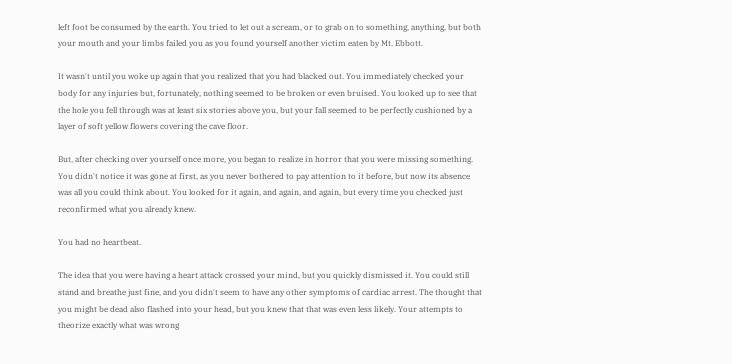left foot be consumed by the earth. You tried to let out a scream, or to grab on to something, anything, but both your mouth and your limbs failed you as you found yourself another victim eaten by Mt. Ebbott.

It wasn't until you woke up again that you realized that you had blacked out. You immediately checked your body for any injuries but, fortunately, nothing seemed to be broken or even bruised. You looked up to see that the hole you fell through was at least six stories above you, but your fall seemed to be perfectly cushioned by a layer of soft yellow flowers covering the cave floor.

But, after checking over yourself once more, you began to realize in horror that you were missing something. You didn't notice it was gone at first, as you never bothered to pay attention to it before, but now its absence was all you could think about. You looked for it again, and again, and again, but every time you checked just reconfirmed what you already knew.

You had no heartbeat.

The idea that you were having a heart attack crossed your mind, but you quickly dismissed it. You could still stand and breathe just fine, and you didn't seem to have any other symptoms of cardiac arrest. The thought that you might be dead also flashed into your head, but you knew that that was even less likely. Your attempts to theorize exactly what was wrong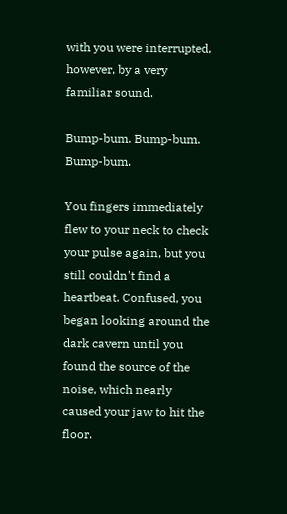with you were interrupted, however, by a very familiar sound.

Bump-bum. Bump-bum. Bump-bum.

You fingers immediately flew to your neck to check your pulse again, but you still couldn't find a heartbeat. Confused, you began looking around the dark cavern until you found the source of the noise, which nearly caused your jaw to hit the floor.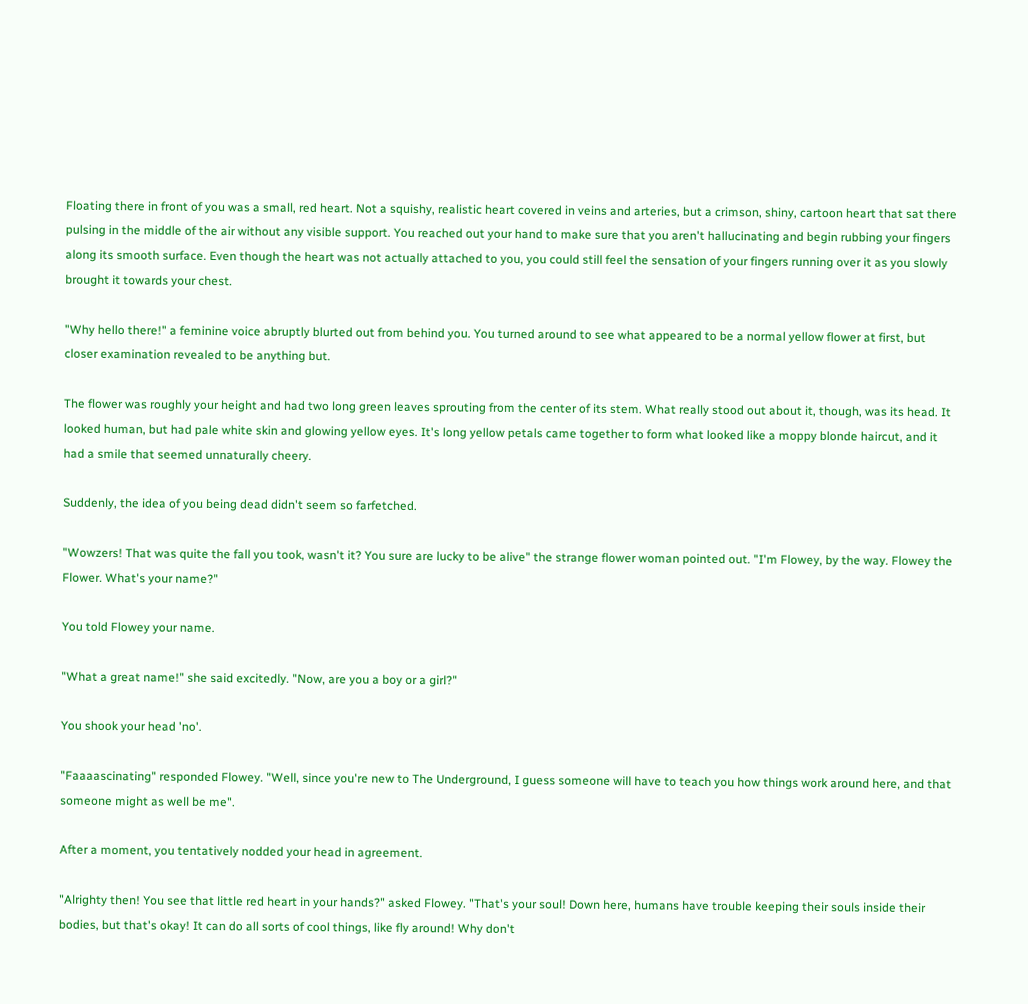Floating there in front of you was a small, red heart. Not a squishy, realistic heart covered in veins and arteries, but a crimson, shiny, cartoon heart that sat there pulsing in the middle of the air without any visible support. You reached out your hand to make sure that you aren't hallucinating and begin rubbing your fingers along its smooth surface. Even though the heart was not actually attached to you, you could still feel the sensation of your fingers running over it as you slowly brought it towards your chest.

"Why hello there!" a feminine voice abruptly blurted out from behind you. You turned around to see what appeared to be a normal yellow flower at first, but closer examination revealed to be anything but.

The flower was roughly your height and had two long green leaves sprouting from the center of its stem. What really stood out about it, though, was its head. It looked human, but had pale white skin and glowing yellow eyes. It's long yellow petals came together to form what looked like a moppy blonde haircut, and it had a smile that seemed unnaturally cheery.

Suddenly, the idea of you being dead didn't seem so farfetched.

"Wowzers! That was quite the fall you took, wasn't it? You sure are lucky to be alive" the strange flower woman pointed out. "I'm Flowey, by the way. Flowey the Flower. What's your name?"

You told Flowey your name.

"What a great name!" she said excitedly. "Now, are you a boy or a girl?"

You shook your head 'no'.

"Faaaascinating" responded Flowey. "Well, since you're new to The Underground, I guess someone will have to teach you how things work around here, and that someone might as well be me".

After a moment, you tentatively nodded your head in agreement.

"Alrighty then! You see that little red heart in your hands?" asked Flowey. "That's your soul! Down here, humans have trouble keeping their souls inside their bodies, but that's okay! It can do all sorts of cool things, like fly around! Why don't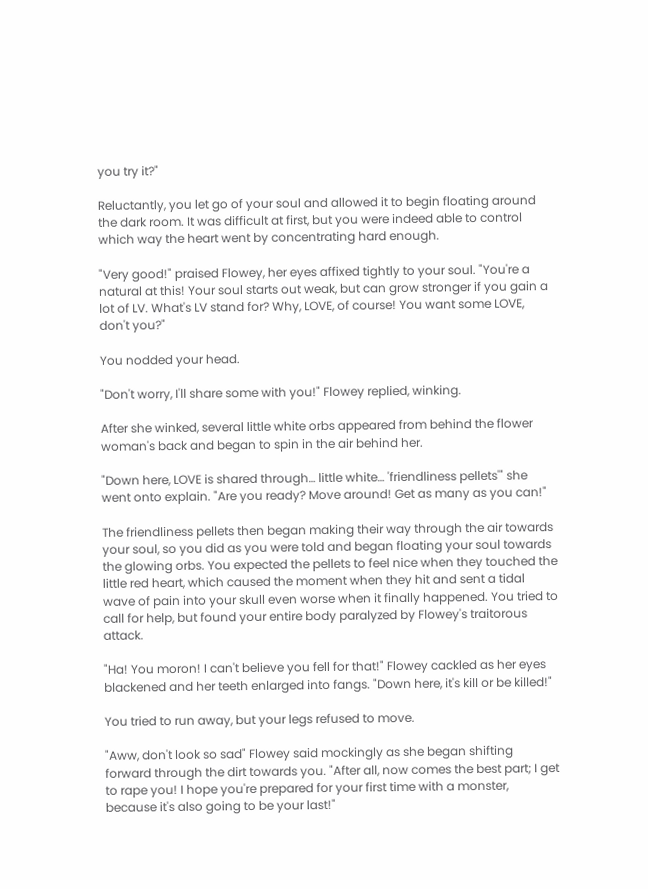you try it?"

Reluctantly, you let go of your soul and allowed it to begin floating around the dark room. It was difficult at first, but you were indeed able to control which way the heart went by concentrating hard enough.

"Very good!" praised Flowey, her eyes affixed tightly to your soul. "You're a natural at this! Your soul starts out weak, but can grow stronger if you gain a lot of LV. What's LV stand for? Why, LOVE, of course! You want some LOVE, don't you?"

You nodded your head.

"Don't worry, I'll share some with you!" Flowey replied, winking.

After she winked, several little white orbs appeared from behind the flower woman's back and began to spin in the air behind her.

"Down here, LOVE is shared through… little white… 'friendliness pellets'" she went onto explain. "Are you ready? Move around! Get as many as you can!"

The friendliness pellets then began making their way through the air towards your soul, so you did as you were told and began floating your soul towards the glowing orbs. You expected the pellets to feel nice when they touched the little red heart, which caused the moment when they hit and sent a tidal wave of pain into your skull even worse when it finally happened. You tried to call for help, but found your entire body paralyzed by Flowey's traitorous attack.

"Ha! You moron! I can't believe you fell for that!" Flowey cackled as her eyes blackened and her teeth enlarged into fangs. "Down here, it's kill or be killed!"

You tried to run away, but your legs refused to move.

"Aww, don't look so sad" Flowey said mockingly as she began shifting forward through the dirt towards you. "After all, now comes the best part; I get to rape you! I hope you're prepared for your first time with a monster, because it's also going to be your last!"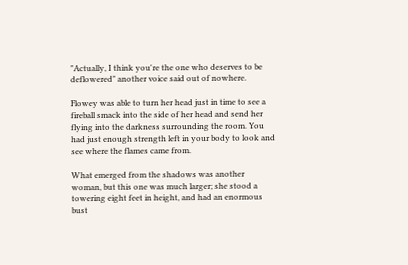"Actually, I think you're the one who deserves to be deflowered" another voice said out of nowhere.

Flowey was able to turn her head just in time to see a fireball smack into the side of her head and send her flying into the darkness surrounding the room. You had just enough strength left in your body to look and see where the flames came from.

What emerged from the shadows was another woman, but this one was much larger; she stood a towering eight feet in height, and had an enormous bust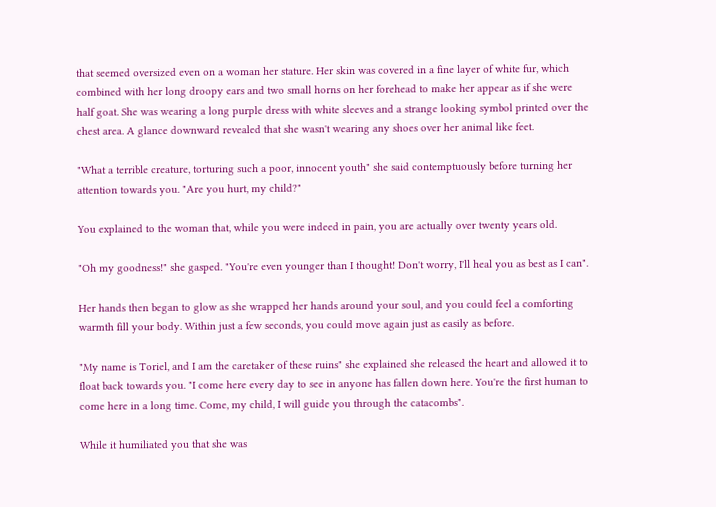that seemed oversized even on a woman her stature. Her skin was covered in a fine layer of white fur, which combined with her long droopy ears and two small horns on her forehead to make her appear as if she were half goat. She was wearing a long purple dress with white sleeves and a strange looking symbol printed over the chest area. A glance downward revealed that she wasn't wearing any shoes over her animal like feet.

"What a terrible creature, torturing such a poor, innocent youth" she said contemptuously before turning her attention towards you. "Are you hurt, my child?"

You explained to the woman that, while you were indeed in pain, you are actually over twenty years old.

"Oh my goodness!" she gasped. "You're even younger than I thought! Don't worry, I'll heal you as best as I can".

Her hands then began to glow as she wrapped her hands around your soul, and you could feel a comforting warmth fill your body. Within just a few seconds, you could move again just as easily as before.

"My name is Toriel, and I am the caretaker of these ruins" she explained she released the heart and allowed it to float back towards you. "I come here every day to see in anyone has fallen down here. You're the first human to come here in a long time. Come, my child, I will guide you through the catacombs".

While it humiliated you that she was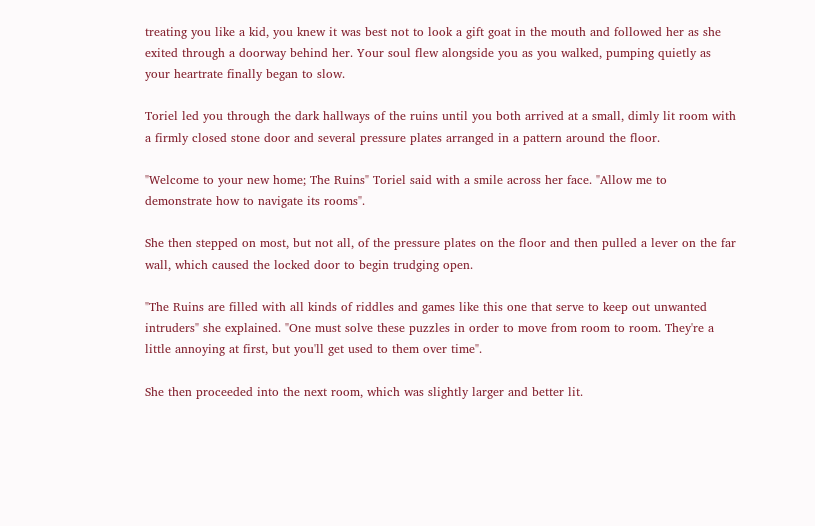treating you like a kid, you knew it was best not to look a gift goat in the mouth and followed her as she exited through a doorway behind her. Your soul flew alongside you as you walked, pumping quietly as your heartrate finally began to slow.

Toriel led you through the dark hallways of the ruins until you both arrived at a small, dimly lit room with a firmly closed stone door and several pressure plates arranged in a pattern around the floor.

"Welcome to your new home; The Ruins" Toriel said with a smile across her face. "Allow me to demonstrate how to navigate its rooms".

She then stepped on most, but not all, of the pressure plates on the floor and then pulled a lever on the far wall, which caused the locked door to begin trudging open.

"The Ruins are filled with all kinds of riddles and games like this one that serve to keep out unwanted intruders" she explained. "One must solve these puzzles in order to move from room to room. They're a little annoying at first, but you'll get used to them over time".

She then proceeded into the next room, which was slightly larger and better lit.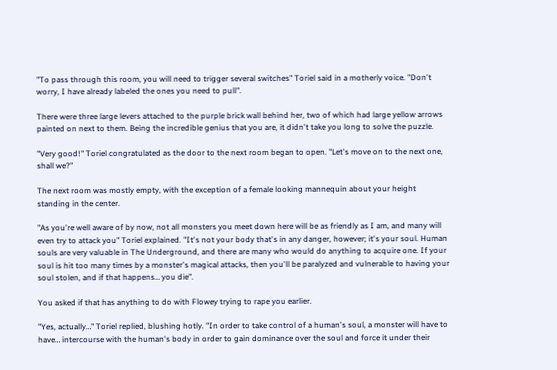"To pass through this room, you will need to trigger several switches" Toriel said in a motherly voice. "Don't worry, I have already labeled the ones you need to pull".

There were three large levers attached to the purple brick wall behind her, two of which had large yellow arrows painted on next to them. Being the incredible genius that you are, it didn't take you long to solve the puzzle.

"Very good!" Toriel congratulated as the door to the next room began to open. "Let's move on to the next one, shall we?"

The next room was mostly empty, with the exception of a female looking mannequin about your height standing in the center.

"As you're well aware of by now, not all monsters you meet down here will be as friendly as I am, and many will even try to attack you" Toriel explained. "It's not your body that's in any danger, however; it's your soul. Human souls are very valuable in The Underground, and there are many who would do anything to acquire one. If your soul is hit too many times by a monster's magical attacks, then you'll be paralyzed and vulnerable to having your soul stolen, and if that happens… you die".

You asked if that has anything to do with Flowey trying to rape you earlier.

"Yes, actually…" Toriel replied, blushing hotly. "In order to take control of a human's soul, a monster will have to have… intercourse with the human's body in order to gain dominance over the soul and force it under their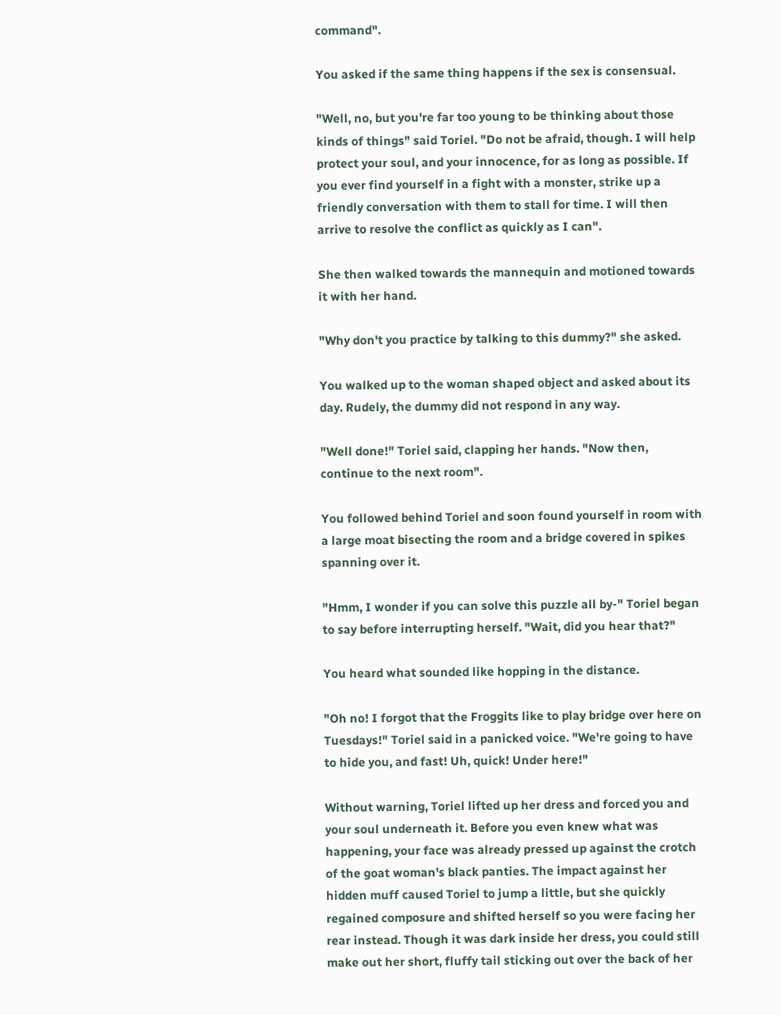command".

You asked if the same thing happens if the sex is consensual.

"Well, no, but you're far too young to be thinking about those kinds of things" said Toriel. "Do not be afraid, though. I will help protect your soul, and your innocence, for as long as possible. If you ever find yourself in a fight with a monster, strike up a friendly conversation with them to stall for time. I will then arrive to resolve the conflict as quickly as I can".

She then walked towards the mannequin and motioned towards it with her hand.

"Why don't you practice by talking to this dummy?" she asked.

You walked up to the woman shaped object and asked about its day. Rudely, the dummy did not respond in any way.

"Well done!" Toriel said, clapping her hands. "Now then, continue to the next room".

You followed behind Toriel and soon found yourself in room with a large moat bisecting the room and a bridge covered in spikes spanning over it.

"Hmm, I wonder if you can solve this puzzle all by-" Toriel began to say before interrupting herself. "Wait, did you hear that?"

You heard what sounded like hopping in the distance.

"Oh no! I forgot that the Froggits like to play bridge over here on Tuesdays!" Toriel said in a panicked voice. "We're going to have to hide you, and fast! Uh, quick! Under here!"

Without warning, Toriel lifted up her dress and forced you and your soul underneath it. Before you even knew what was happening, your face was already pressed up against the crotch of the goat woman's black panties. The impact against her hidden muff caused Toriel to jump a little, but she quickly regained composure and shifted herself so you were facing her rear instead. Though it was dark inside her dress, you could still make out her short, fluffy tail sticking out over the back of her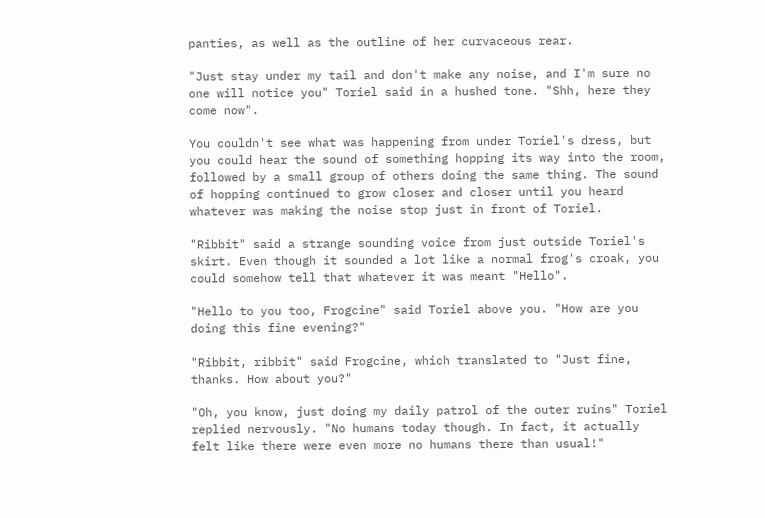panties, as well as the outline of her curvaceous rear.

"Just stay under my tail and don't make any noise, and I'm sure no one will notice you" Toriel said in a hushed tone. "Shh, here they come now".

You couldn't see what was happening from under Toriel's dress, but you could hear the sound of something hopping its way into the room, followed by a small group of others doing the same thing. The sound of hopping continued to grow closer and closer until you heard whatever was making the noise stop just in front of Toriel.

"Ribbit" said a strange sounding voice from just outside Toriel's skirt. Even though it sounded a lot like a normal frog's croak, you could somehow tell that whatever it was meant "Hello".

"Hello to you too, Frogcine" said Toriel above you. "How are you doing this fine evening?"

"Ribbit, ribbit" said Frogcine, which translated to "Just fine, thanks. How about you?"

"Oh, you know, just doing my daily patrol of the outer ruins" Toriel replied nervously. "No humans today though. In fact, it actually felt like there were even more no humans there than usual!"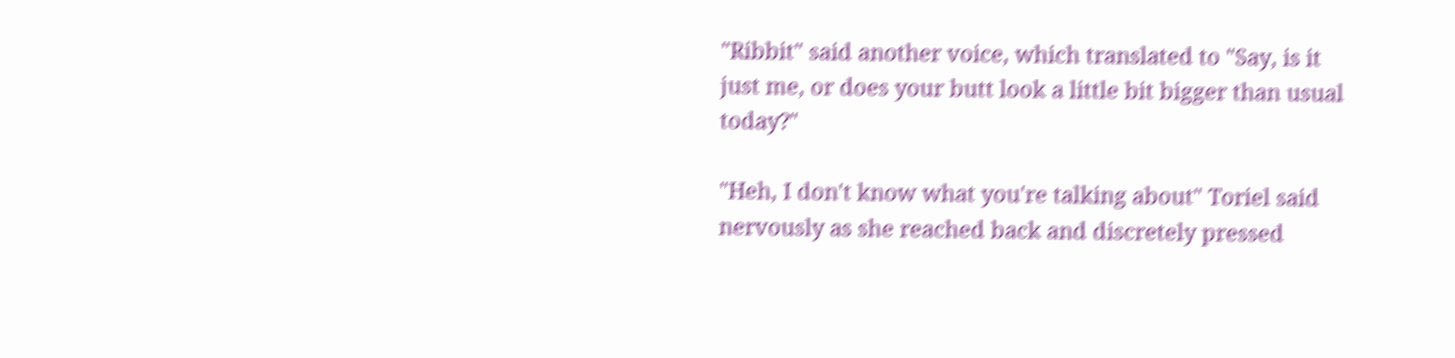"Ribbit" said another voice, which translated to "Say, is it just me, or does your butt look a little bit bigger than usual today?"

"Heh, I don't know what you're talking about" Toriel said nervously as she reached back and discretely pressed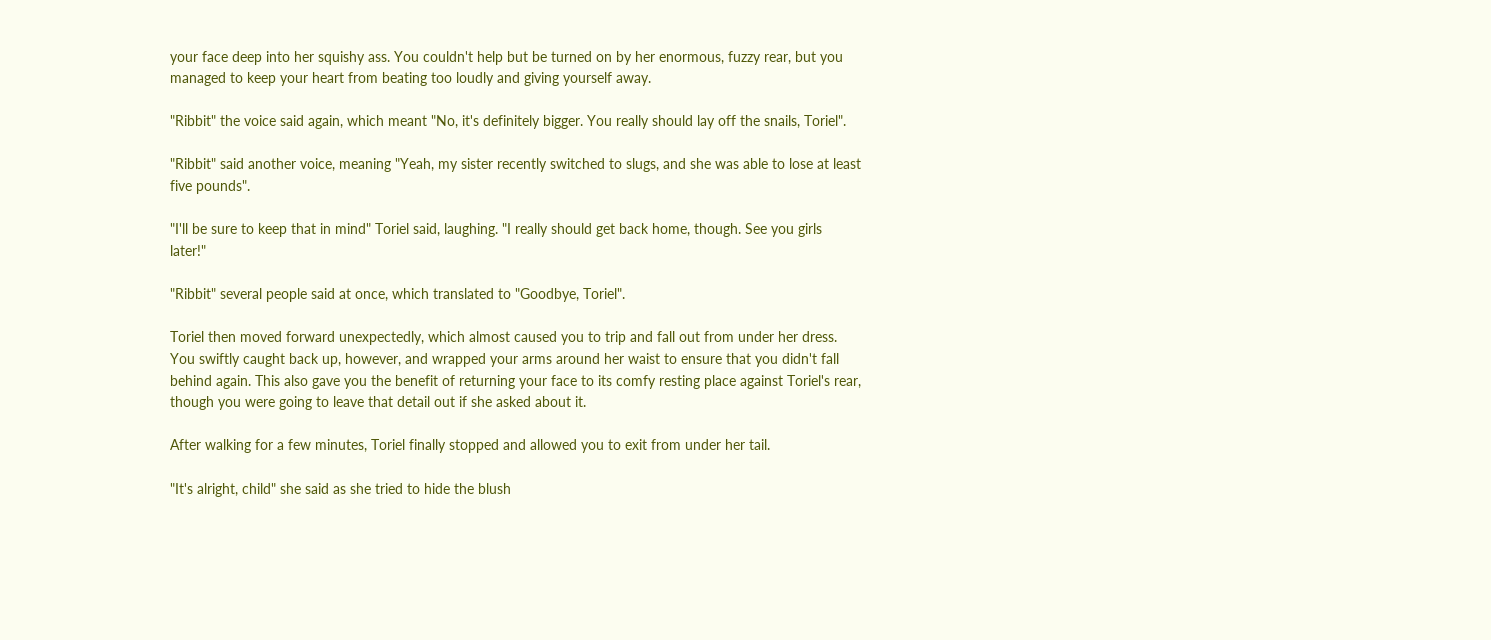your face deep into her squishy ass. You couldn't help but be turned on by her enormous, fuzzy rear, but you managed to keep your heart from beating too loudly and giving yourself away.

"Ribbit" the voice said again, which meant "No, it's definitely bigger. You really should lay off the snails, Toriel".

"Ribbit" said another voice, meaning "Yeah, my sister recently switched to slugs, and she was able to lose at least five pounds".

"I'll be sure to keep that in mind" Toriel said, laughing. "I really should get back home, though. See you girls later!"

"Ribbit" several people said at once, which translated to "Goodbye, Toriel".

Toriel then moved forward unexpectedly, which almost caused you to trip and fall out from under her dress. You swiftly caught back up, however, and wrapped your arms around her waist to ensure that you didn't fall behind again. This also gave you the benefit of returning your face to its comfy resting place against Toriel's rear, though you were going to leave that detail out if she asked about it.

After walking for a few minutes, Toriel finally stopped and allowed you to exit from under her tail.

"It's alright, child" she said as she tried to hide the blush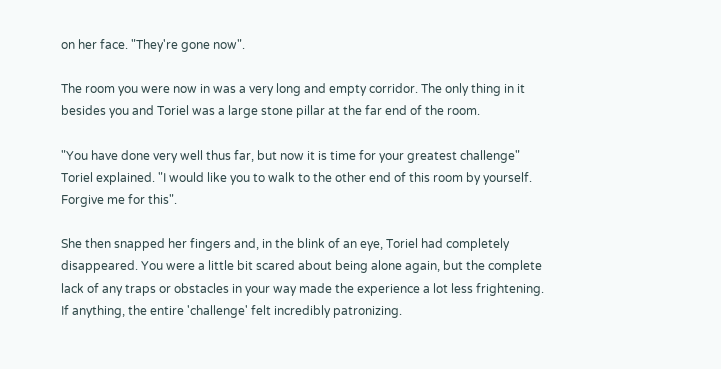on her face. "They're gone now".

The room you were now in was a very long and empty corridor. The only thing in it besides you and Toriel was a large stone pillar at the far end of the room.

"You have done very well thus far, but now it is time for your greatest challenge" Toriel explained. "I would like you to walk to the other end of this room by yourself. Forgive me for this".

She then snapped her fingers and, in the blink of an eye, Toriel had completely disappeared. You were a little bit scared about being alone again, but the complete lack of any traps or obstacles in your way made the experience a lot less frightening. If anything, the entire 'challenge' felt incredibly patronizing.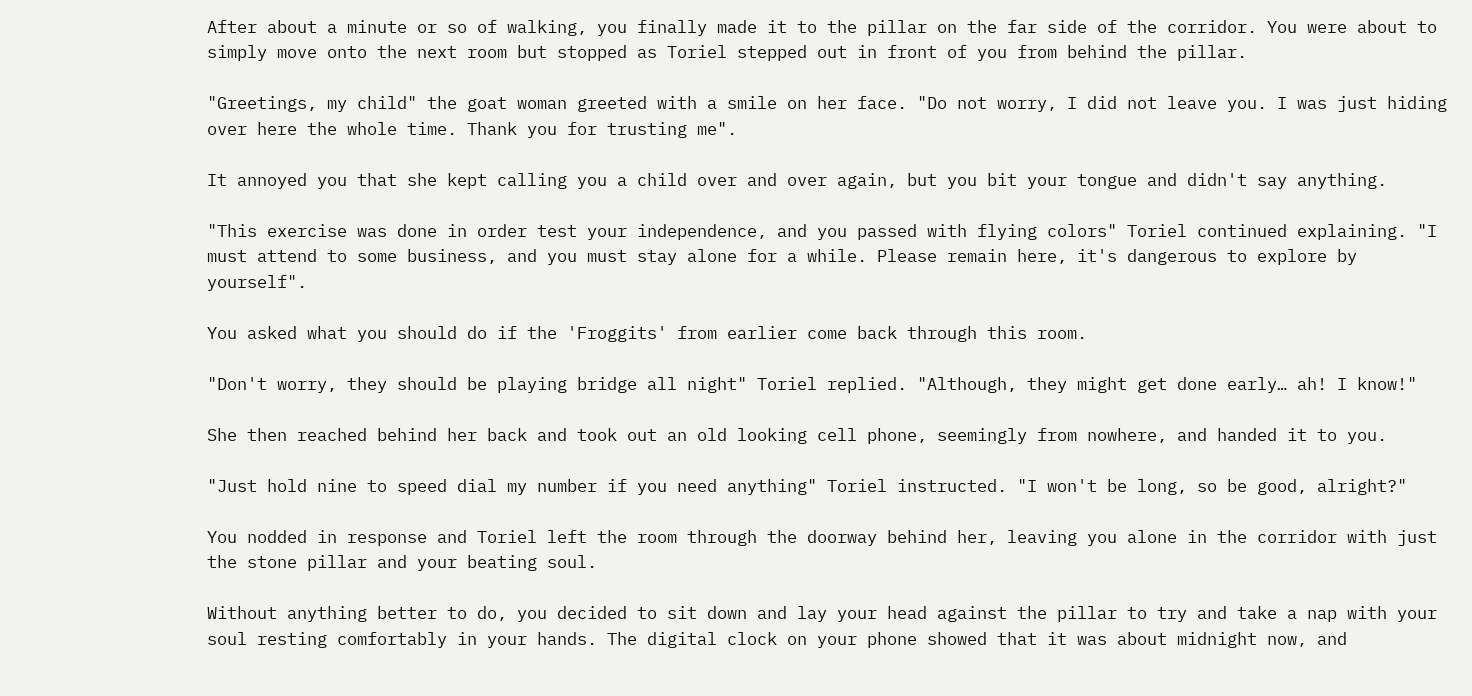After about a minute or so of walking, you finally made it to the pillar on the far side of the corridor. You were about to simply move onto the next room but stopped as Toriel stepped out in front of you from behind the pillar.

"Greetings, my child" the goat woman greeted with a smile on her face. "Do not worry, I did not leave you. I was just hiding over here the whole time. Thank you for trusting me".

It annoyed you that she kept calling you a child over and over again, but you bit your tongue and didn't say anything.

"This exercise was done in order test your independence, and you passed with flying colors" Toriel continued explaining. "I must attend to some business, and you must stay alone for a while. Please remain here, it's dangerous to explore by yourself".

You asked what you should do if the 'Froggits' from earlier come back through this room.

"Don't worry, they should be playing bridge all night" Toriel replied. "Although, they might get done early… ah! I know!"

She then reached behind her back and took out an old looking cell phone, seemingly from nowhere, and handed it to you.

"Just hold nine to speed dial my number if you need anything" Toriel instructed. "I won't be long, so be good, alright?"

You nodded in response and Toriel left the room through the doorway behind her, leaving you alone in the corridor with just the stone pillar and your beating soul.

Without anything better to do, you decided to sit down and lay your head against the pillar to try and take a nap with your soul resting comfortably in your hands. The digital clock on your phone showed that it was about midnight now, and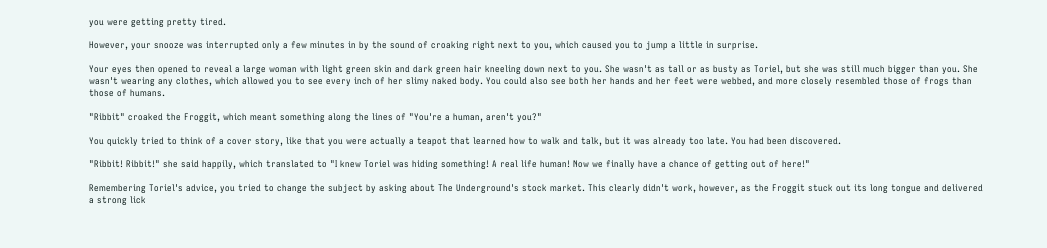you were getting pretty tired.

However, your snooze was interrupted only a few minutes in by the sound of croaking right next to you, which caused you to jump a little in surprise.

Your eyes then opened to reveal a large woman with light green skin and dark green hair kneeling down next to you. She wasn't as tall or as busty as Toriel, but she was still much bigger than you. She wasn't wearing any clothes, which allowed you to see every inch of her slimy naked body. You could also see both her hands and her feet were webbed, and more closely resembled those of frogs than those of humans.

"Ribbit" croaked the Froggit, which meant something along the lines of "You're a human, aren't you?"

You quickly tried to think of a cover story, like that you were actually a teapot that learned how to walk and talk, but it was already too late. You had been discovered.

"Ribbit! Ribbit!" she said happily, which translated to "I knew Toriel was hiding something! A real life human! Now we finally have a chance of getting out of here!"

Remembering Toriel's advice, you tried to change the subject by asking about The Underground's stock market. This clearly didn't work, however, as the Froggit stuck out its long tongue and delivered a strong lick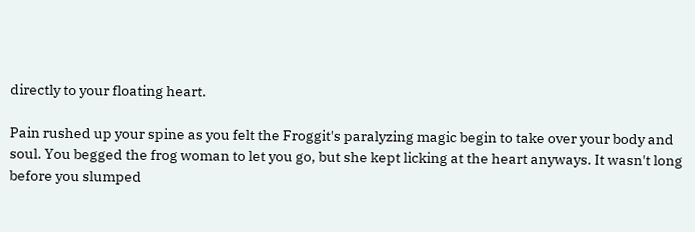directly to your floating heart.

Pain rushed up your spine as you felt the Froggit's paralyzing magic begin to take over your body and soul. You begged the frog woman to let you go, but she kept licking at the heart anyways. It wasn't long before you slumped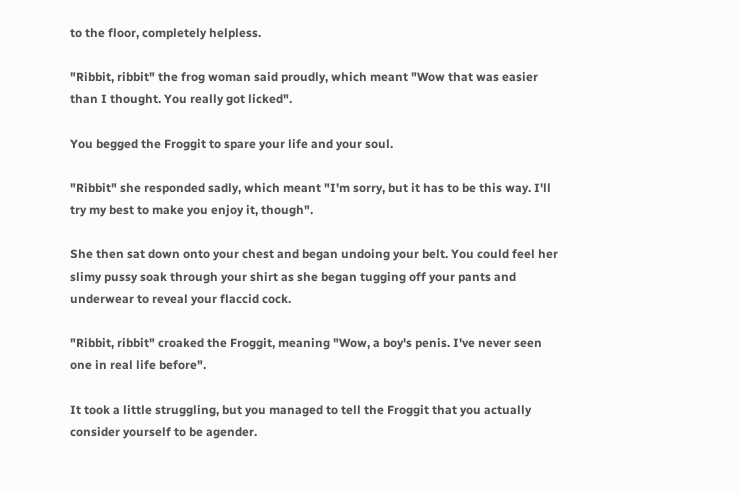to the floor, completely helpless.

"Ribbit, ribbit" the frog woman said proudly, which meant "Wow that was easier than I thought. You really got licked".

You begged the Froggit to spare your life and your soul.

"Ribbit" she responded sadly, which meant "I'm sorry, but it has to be this way. I'll try my best to make you enjoy it, though".

She then sat down onto your chest and began undoing your belt. You could feel her slimy pussy soak through your shirt as she began tugging off your pants and underwear to reveal your flaccid cock.

"Ribbit, ribbit" croaked the Froggit, meaning "Wow, a boy's penis. I've never seen one in real life before".

It took a little struggling, but you managed to tell the Froggit that you actually consider yourself to be agender.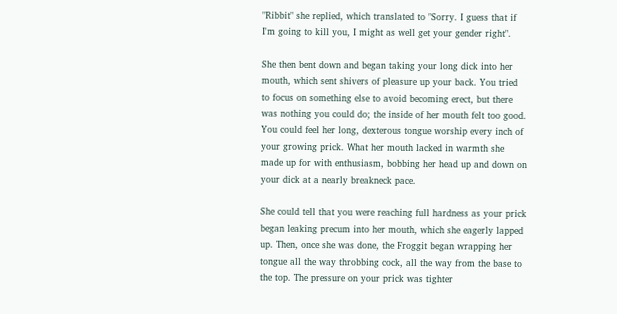"Ribbit" she replied, which translated to "Sorry. I guess that if I'm going to kill you, I might as well get your gender right".

She then bent down and began taking your long dick into her mouth, which sent shivers of pleasure up your back. You tried to focus on something else to avoid becoming erect, but there was nothing you could do; the inside of her mouth felt too good. You could feel her long, dexterous tongue worship every inch of your growing prick. What her mouth lacked in warmth she made up for with enthusiasm, bobbing her head up and down on your dick at a nearly breakneck pace.

She could tell that you were reaching full hardness as your prick began leaking precum into her mouth, which she eagerly lapped up. Then, once she was done, the Froggit began wrapping her tongue all the way throbbing cock, all the way from the base to the top. The pressure on your prick was tighter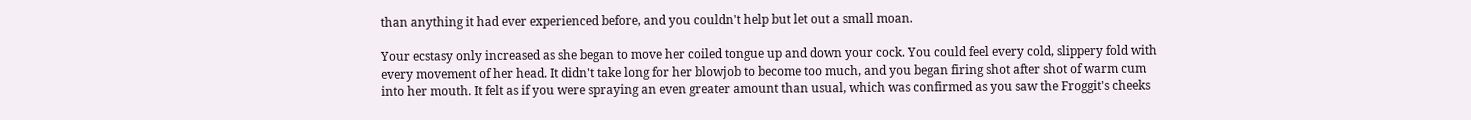than anything it had ever experienced before, and you couldn't help but let out a small moan.

Your ecstasy only increased as she began to move her coiled tongue up and down your cock. You could feel every cold, slippery fold with every movement of her head. It didn't take long for her blowjob to become too much, and you began firing shot after shot of warm cum into her mouth. It felt as if you were spraying an even greater amount than usual, which was confirmed as you saw the Froggit's cheeks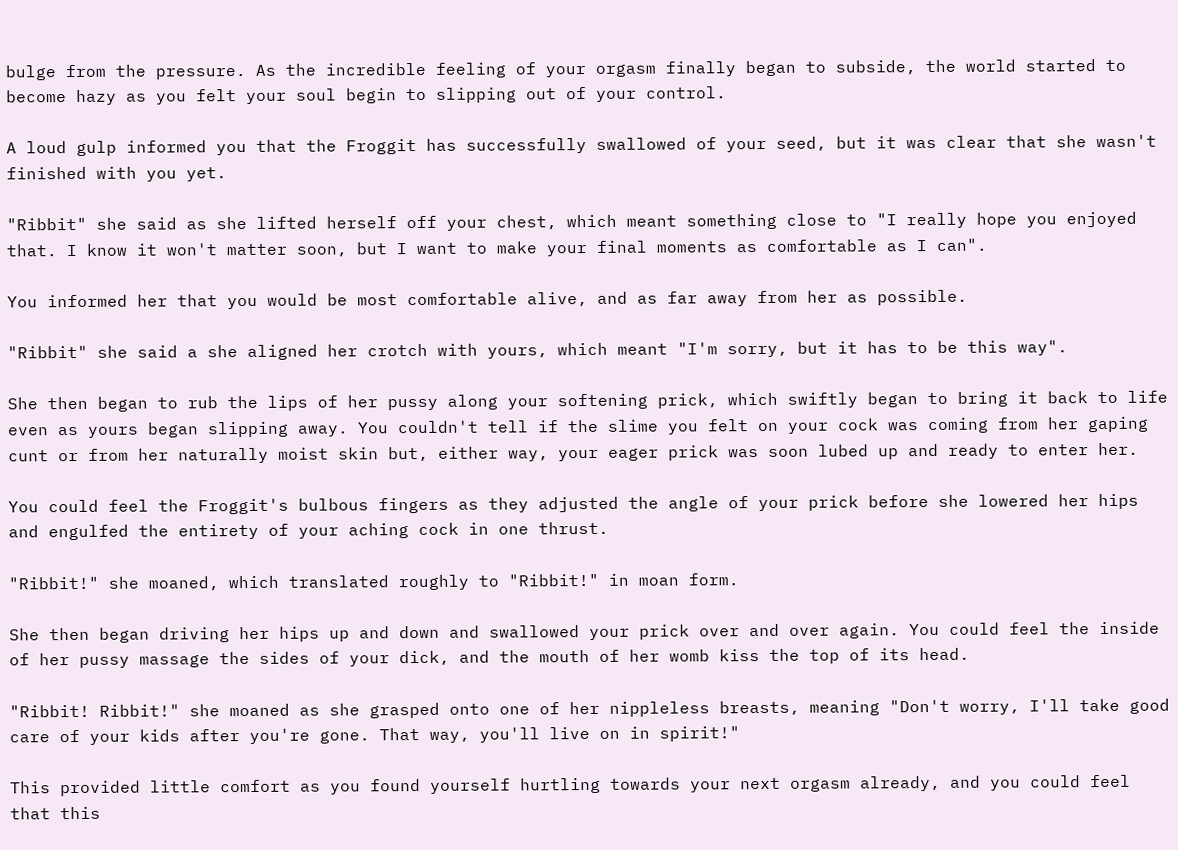bulge from the pressure. As the incredible feeling of your orgasm finally began to subside, the world started to become hazy as you felt your soul begin to slipping out of your control.

A loud gulp informed you that the Froggit has successfully swallowed of your seed, but it was clear that she wasn't finished with you yet.

"Ribbit" she said as she lifted herself off your chest, which meant something close to "I really hope you enjoyed that. I know it won't matter soon, but I want to make your final moments as comfortable as I can".

You informed her that you would be most comfortable alive, and as far away from her as possible.

"Ribbit" she said a she aligned her crotch with yours, which meant "I'm sorry, but it has to be this way".

She then began to rub the lips of her pussy along your softening prick, which swiftly began to bring it back to life even as yours began slipping away. You couldn't tell if the slime you felt on your cock was coming from her gaping cunt or from her naturally moist skin but, either way, your eager prick was soon lubed up and ready to enter her.

You could feel the Froggit's bulbous fingers as they adjusted the angle of your prick before she lowered her hips and engulfed the entirety of your aching cock in one thrust.

"Ribbit!" she moaned, which translated roughly to "Ribbit!" in moan form.

She then began driving her hips up and down and swallowed your prick over and over again. You could feel the inside of her pussy massage the sides of your dick, and the mouth of her womb kiss the top of its head.

"Ribbit! Ribbit!" she moaned as she grasped onto one of her nippleless breasts, meaning "Don't worry, I'll take good care of your kids after you're gone. That way, you'll live on in spirit!"

This provided little comfort as you found yourself hurtling towards your next orgasm already, and you could feel that this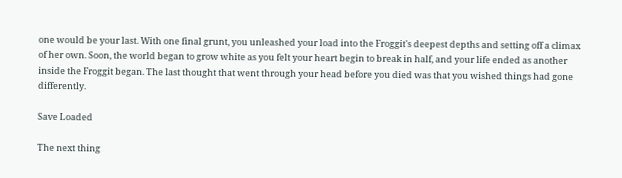one would be your last. With one final grunt, you unleashed your load into the Froggit's deepest depths and setting off a climax of her own. Soon, the world began to grow white as you felt your heart begin to break in half, and your life ended as another inside the Froggit began. The last thought that went through your head before you died was that you wished things had gone differently.

Save Loaded

The next thing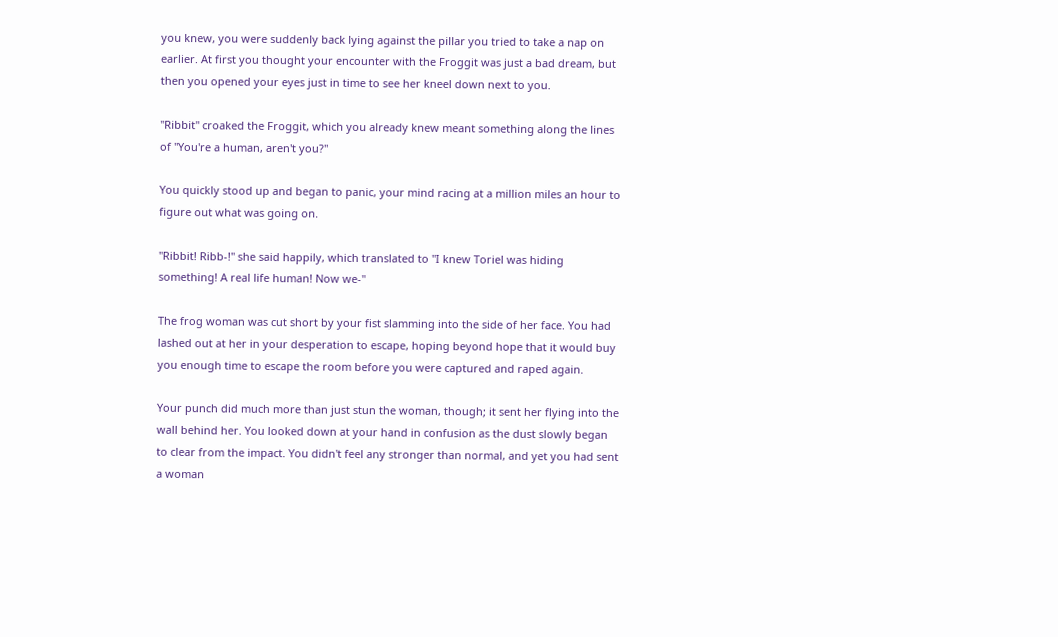you knew, you were suddenly back lying against the pillar you tried to take a nap on earlier. At first you thought your encounter with the Froggit was just a bad dream, but then you opened your eyes just in time to see her kneel down next to you.

"Ribbit" croaked the Froggit, which you already knew meant something along the lines of "You're a human, aren't you?"

You quickly stood up and began to panic, your mind racing at a million miles an hour to figure out what was going on.

"Ribbit! Ribb-!" she said happily, which translated to "I knew Toriel was hiding something! A real life human! Now we-"

The frog woman was cut short by your fist slamming into the side of her face. You had lashed out at her in your desperation to escape, hoping beyond hope that it would buy you enough time to escape the room before you were captured and raped again.

Your punch did much more than just stun the woman, though; it sent her flying into the wall behind her. You looked down at your hand in confusion as the dust slowly began to clear from the impact. You didn't feel any stronger than normal, and yet you had sent a woman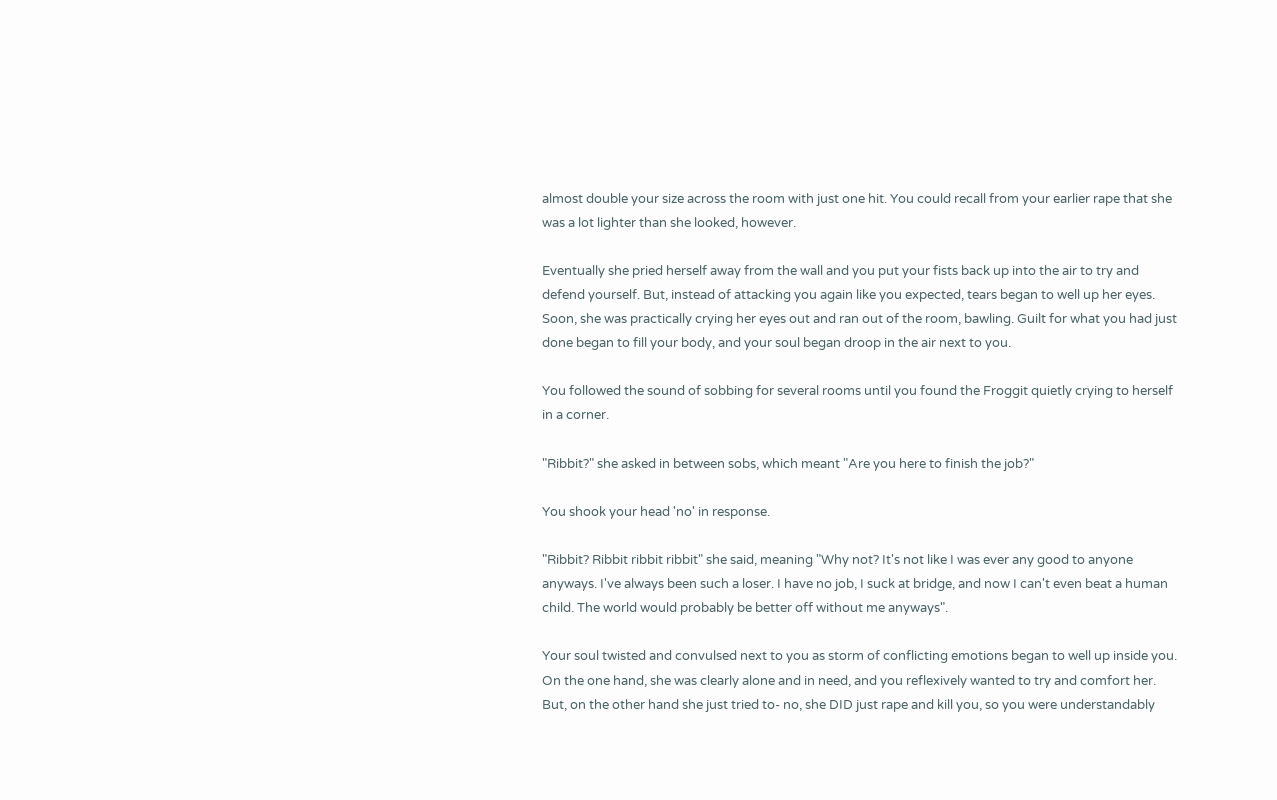almost double your size across the room with just one hit. You could recall from your earlier rape that she was a lot lighter than she looked, however.

Eventually she pried herself away from the wall and you put your fists back up into the air to try and defend yourself. But, instead of attacking you again like you expected, tears began to well up her eyes. Soon, she was practically crying her eyes out and ran out of the room, bawling. Guilt for what you had just done began to fill your body, and your soul began droop in the air next to you.

You followed the sound of sobbing for several rooms until you found the Froggit quietly crying to herself in a corner.

"Ribbit?" she asked in between sobs, which meant "Are you here to finish the job?"

You shook your head 'no' in response.

"Ribbit? Ribbit ribbit ribbit" she said, meaning "Why not? It's not like I was ever any good to anyone anyways. I've always been such a loser. I have no job, I suck at bridge, and now I can't even beat a human child. The world would probably be better off without me anyways".

Your soul twisted and convulsed next to you as storm of conflicting emotions began to well up inside you. On the one hand, she was clearly alone and in need, and you reflexively wanted to try and comfort her. But, on the other hand she just tried to- no, she DID just rape and kill you, so you were understandably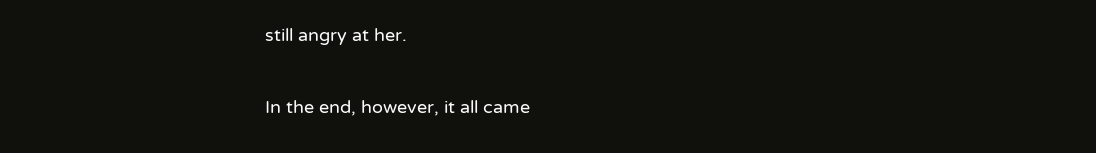still angry at her.

In the end, however, it all came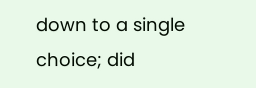down to a single choice; did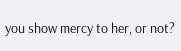you show mercy to her, or not?